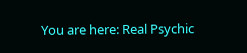You are here: Real Psychic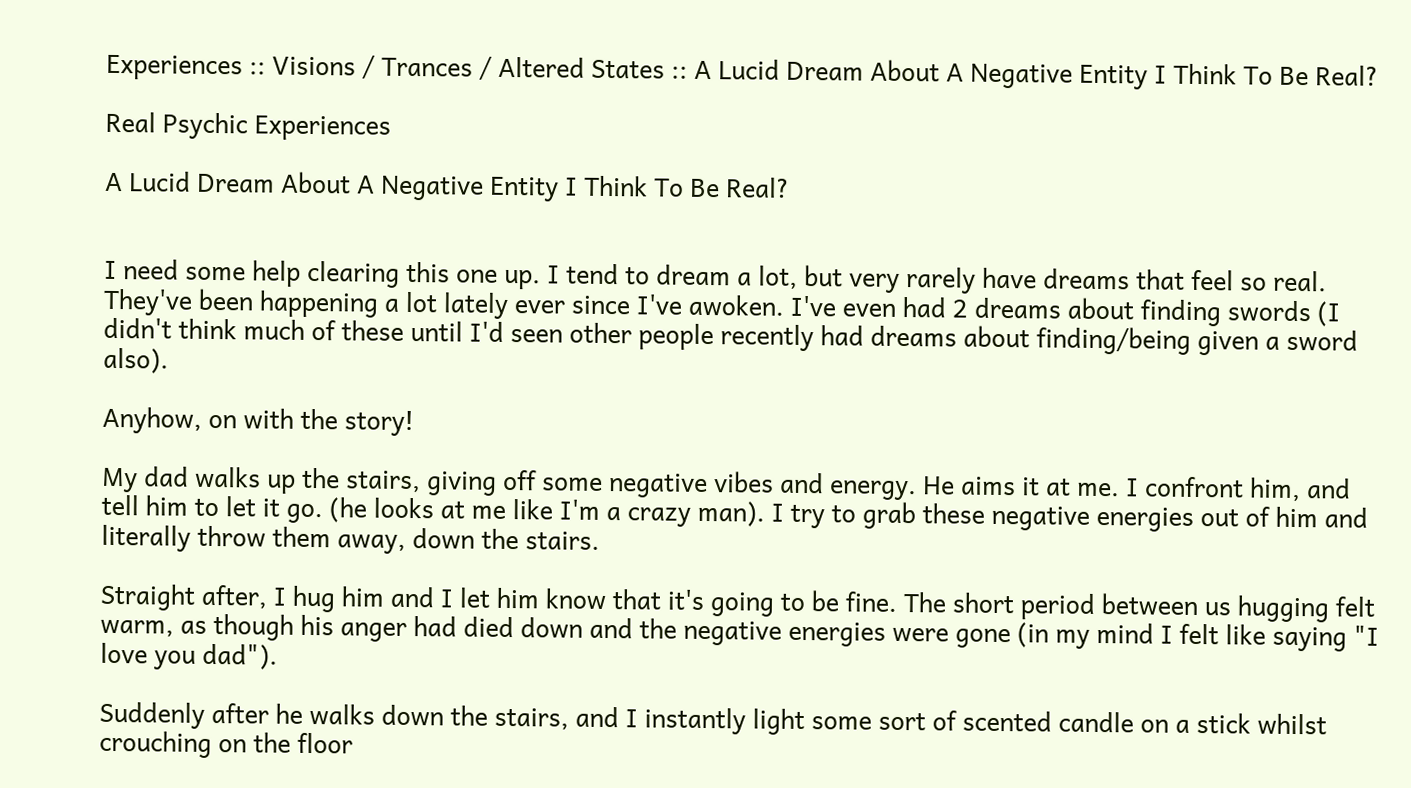Experiences :: Visions / Trances / Altered States :: A Lucid Dream About A Negative Entity I Think To Be Real?

Real Psychic Experiences

A Lucid Dream About A Negative Entity I Think To Be Real?


I need some help clearing this one up. I tend to dream a lot, but very rarely have dreams that feel so real. They've been happening a lot lately ever since I've awoken. I've even had 2 dreams about finding swords (I didn't think much of these until I'd seen other people recently had dreams about finding/being given a sword also).

Anyhow, on with the story!

My dad walks up the stairs, giving off some negative vibes and energy. He aims it at me. I confront him, and tell him to let it go. (he looks at me like I'm a crazy man). I try to grab these negative energies out of him and literally throw them away, down the stairs.

Straight after, I hug him and I let him know that it's going to be fine. The short period between us hugging felt warm, as though his anger had died down and the negative energies were gone (in my mind I felt like saying "I love you dad").

Suddenly after he walks down the stairs, and I instantly light some sort of scented candle on a stick whilst crouching on the floor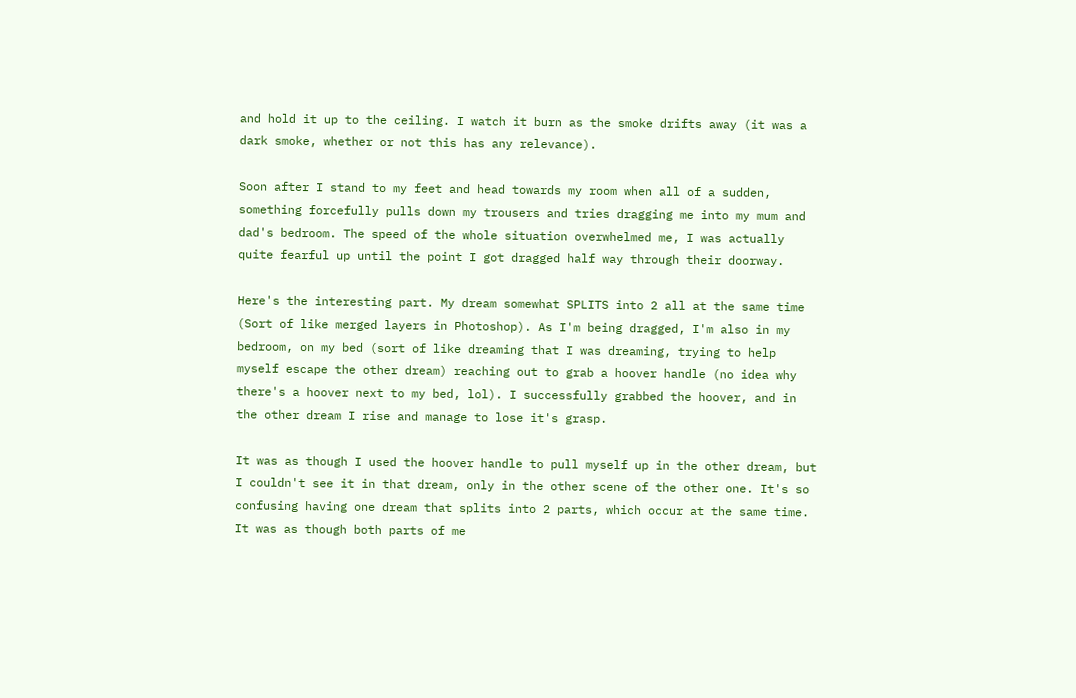and hold it up to the ceiling. I watch it burn as the smoke drifts away (it was a dark smoke, whether or not this has any relevance).

Soon after I stand to my feet and head towards my room when all of a sudden, something forcefully pulls down my trousers and tries dragging me into my mum and dad's bedroom. The speed of the whole situation overwhelmed me, I was actually quite fearful up until the point I got dragged half way through their doorway.

Here's the interesting part. My dream somewhat SPLITS into 2 all at the same time (Sort of like merged layers in Photoshop). As I'm being dragged, I'm also in my bedroom, on my bed (sort of like dreaming that I was dreaming, trying to help myself escape the other dream) reaching out to grab a hoover handle (no idea why there's a hoover next to my bed, lol). I successfully grabbed the hoover, and in the other dream I rise and manage to lose it's grasp.

It was as though I used the hoover handle to pull myself up in the other dream, but I couldn't see it in that dream, only in the other scene of the other one. It's so confusing having one dream that splits into 2 parts, which occur at the same time. It was as though both parts of me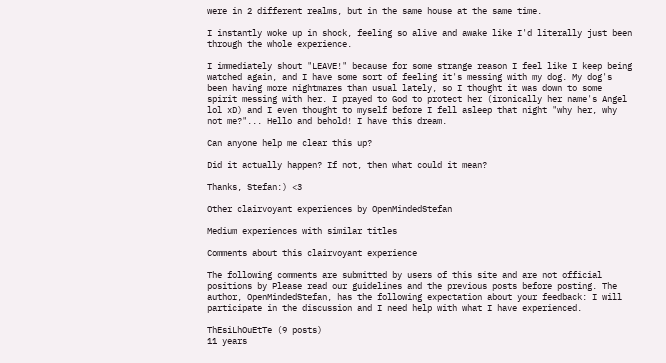were in 2 different realms, but in the same house at the same time.

I instantly woke up in shock, feeling so alive and awake like I'd literally just been through the whole experience.

I immediately shout "LEAVE!" because for some strange reason I feel like I keep being watched again, and I have some sort of feeling it's messing with my dog. My dog's been having more nightmares than usual lately, so I thought it was down to some spirit messing with her. I prayed to God to protect her (ironically her name's Angel lol xD) and I even thought to myself before I fell asleep that night "why her, why not me?"... Hello and behold! I have this dream.

Can anyone help me clear this up?

Did it actually happen? If not, then what could it mean?

Thanks, Stefan:) <3

Other clairvoyant experiences by OpenMindedStefan

Medium experiences with similar titles

Comments about this clairvoyant experience

The following comments are submitted by users of this site and are not official positions by Please read our guidelines and the previous posts before posting. The author, OpenMindedStefan, has the following expectation about your feedback: I will participate in the discussion and I need help with what I have experienced.

ThEsiLhOuEtTe (9 posts)
11 years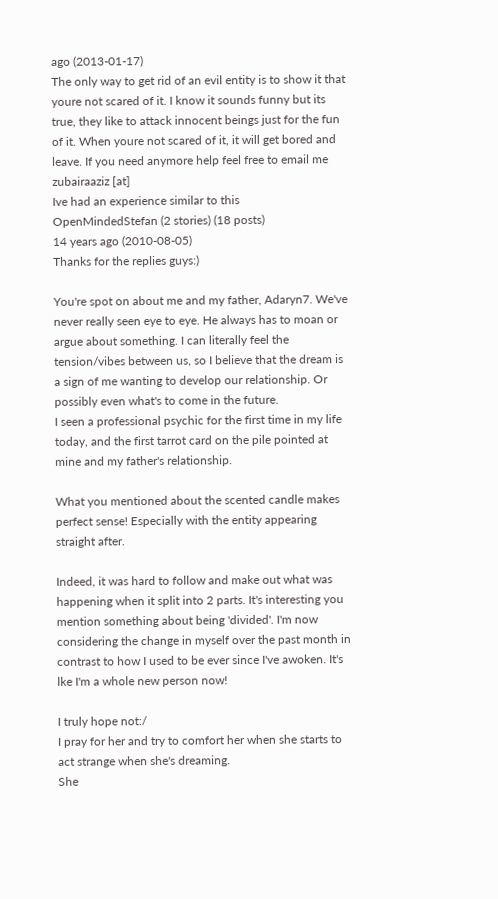ago (2013-01-17)
The only way to get rid of an evil entity is to show it that youre not scared of it. I know it sounds funny but its true, they like to attack innocent beings just for the fun of it. When youre not scared of it, it will get bored and leave. If you need anymore help feel free to email me zubairaaziz [at]
Ive had an experience similar to this
OpenMindedStefan (2 stories) (18 posts)
14 years ago (2010-08-05)
Thanks for the replies guys:)

You're spot on about me and my father, Adaryn7. We've never really seen eye to eye. He always has to moan or argue about something. I can literally feel the tension/vibes between us, so I believe that the dream is a sign of me wanting to develop our relationship. Or possibly even what's to come in the future.
I seen a professional psychic for the first time in my life today, and the first tarrot card on the pile pointed at mine and my father's relationship.

What you mentioned about the scented candle makes perfect sense! Especially with the entity appearing straight after.

Indeed, it was hard to follow and make out what was happening when it split into 2 parts. It's interesting you mention something about being 'divided'. I'm now considering the change in myself over the past month in contrast to how I used to be ever since I've awoken. It's lke I'm a whole new person now!

I truly hope not:/
I pray for her and try to comfort her when she starts to act strange when she's dreaming.
She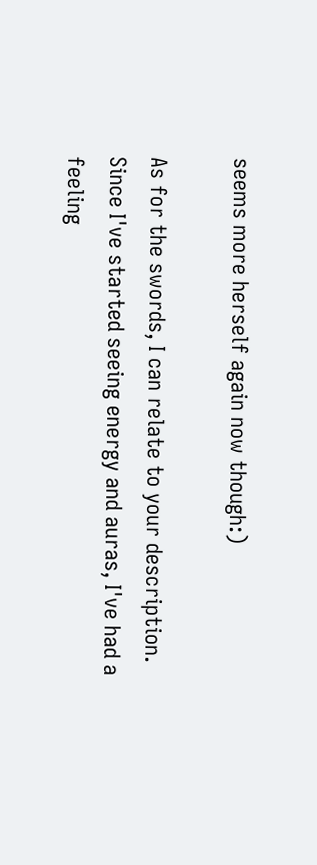seems more herself again now though:)

As for the swords, I can relate to your description. Since I've started seeing energy and auras, I've had a feeling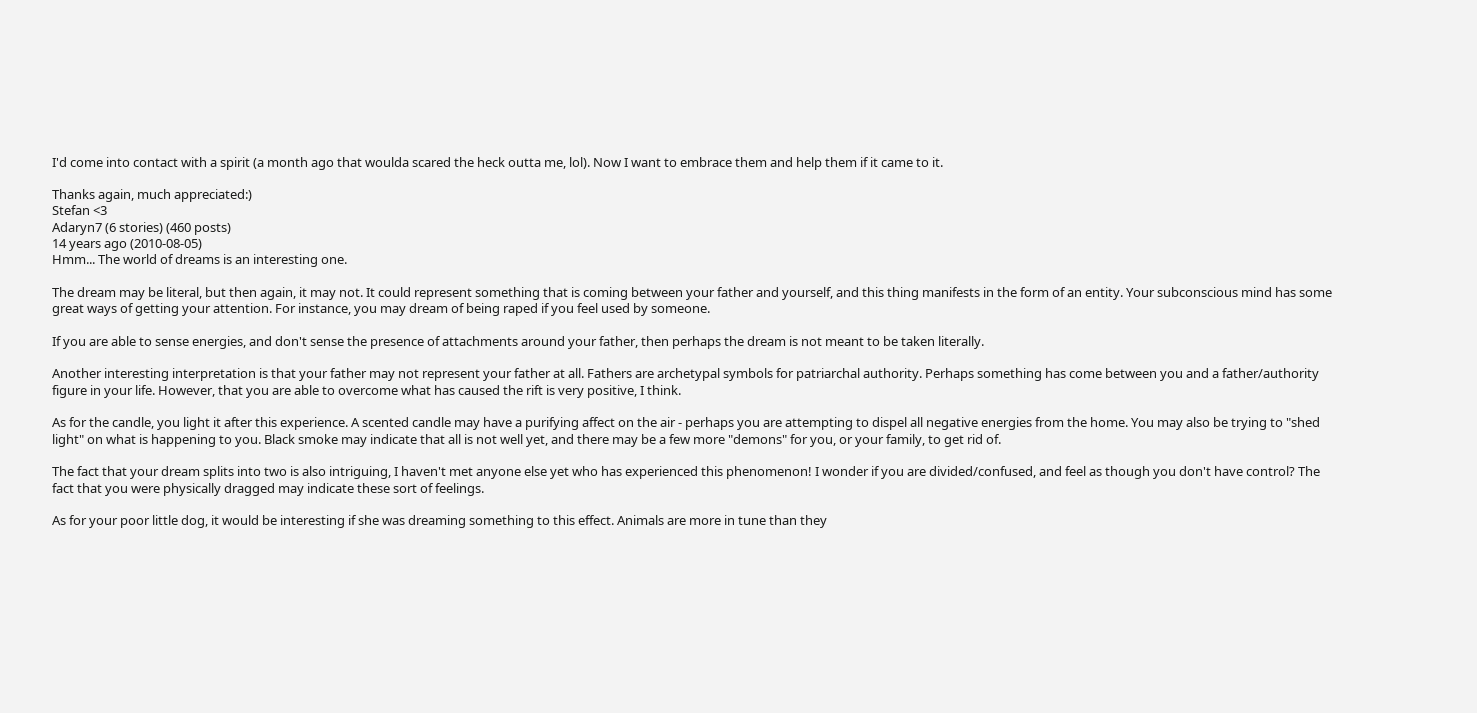I'd come into contact with a spirit (a month ago that woulda scared the heck outta me, lol). Now I want to embrace them and help them if it came to it.

Thanks again, much appreciated:)
Stefan <3
Adaryn7 (6 stories) (460 posts)
14 years ago (2010-08-05)
Hmm... The world of dreams is an interesting one.

The dream may be literal, but then again, it may not. It could represent something that is coming between your father and yourself, and this thing manifests in the form of an entity. Your subconscious mind has some great ways of getting your attention. For instance, you may dream of being raped if you feel used by someone.

If you are able to sense energies, and don't sense the presence of attachments around your father, then perhaps the dream is not meant to be taken literally.

Another interesting interpretation is that your father may not represent your father at all. Fathers are archetypal symbols for patriarchal authority. Perhaps something has come between you and a father/authority figure in your life. However, that you are able to overcome what has caused the rift is very positive, I think.

As for the candle, you light it after this experience. A scented candle may have a purifying affect on the air - perhaps you are attempting to dispel all negative energies from the home. You may also be trying to "shed light" on what is happening to you. Black smoke may indicate that all is not well yet, and there may be a few more "demons" for you, or your family, to get rid of.

The fact that your dream splits into two is also intriguing, I haven't met anyone else yet who has experienced this phenomenon! I wonder if you are divided/confused, and feel as though you don't have control? The fact that you were physically dragged may indicate these sort of feelings.

As for your poor little dog, it would be interesting if she was dreaming something to this effect. Animals are more in tune than they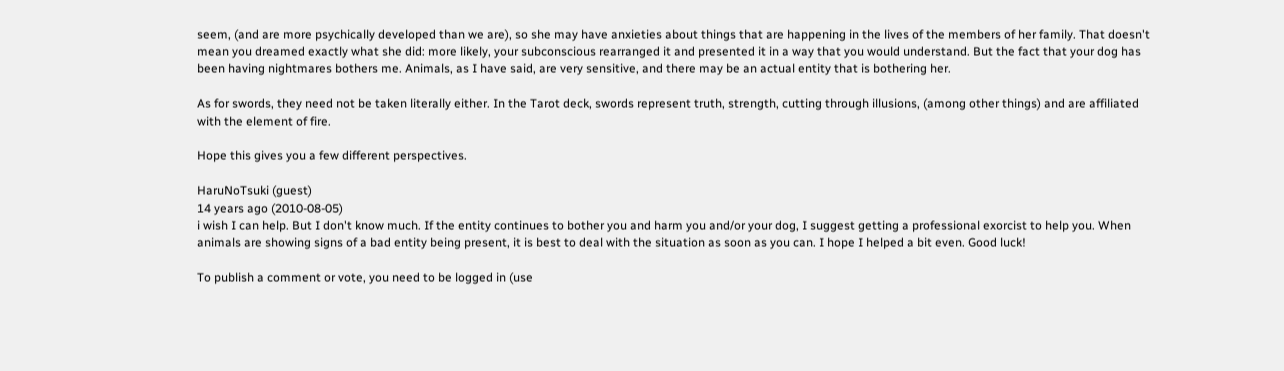seem, (and are more psychically developed than we are), so she may have anxieties about things that are happening in the lives of the members of her family. That doesn't mean you dreamed exactly what she did: more likely, your subconscious rearranged it and presented it in a way that you would understand. But the fact that your dog has been having nightmares bothers me. Animals, as I have said, are very sensitive, and there may be an actual entity that is bothering her.

As for swords, they need not be taken literally either. In the Tarot deck, swords represent truth, strength, cutting through illusions, (among other things) and are affiliated with the element of fire.

Hope this gives you a few different perspectives.

HaruNoTsuki (guest)
14 years ago (2010-08-05)
i wish I can help. But I don't know much. If the entity continues to bother you and harm you and/or your dog, I suggest getting a professional exorcist to help you. When animals are showing signs of a bad entity being present, it is best to deal with the situation as soon as you can. I hope I helped a bit even. Good luck!

To publish a comment or vote, you need to be logged in (use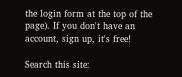the login form at the top of the page). If you don't have an account, sign up, it's free!

Search this site: